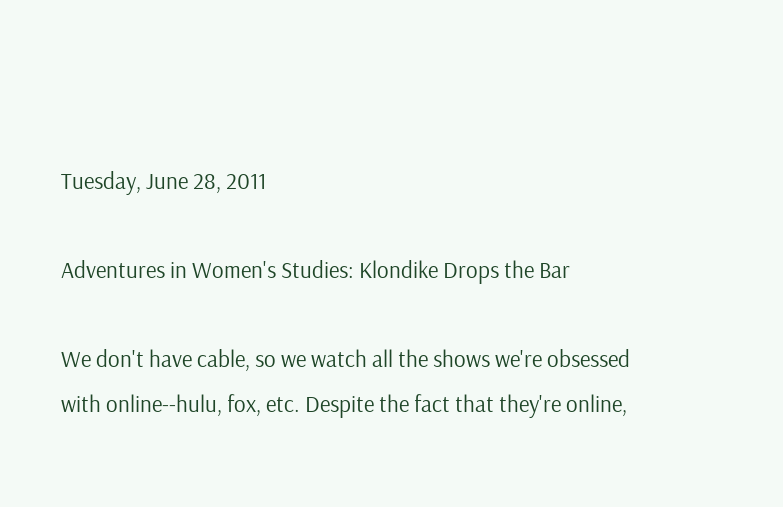Tuesday, June 28, 2011

Adventures in Women's Studies: Klondike Drops the Bar

We don't have cable, so we watch all the shows we're obsessed with online--hulu, fox, etc. Despite the fact that they're online,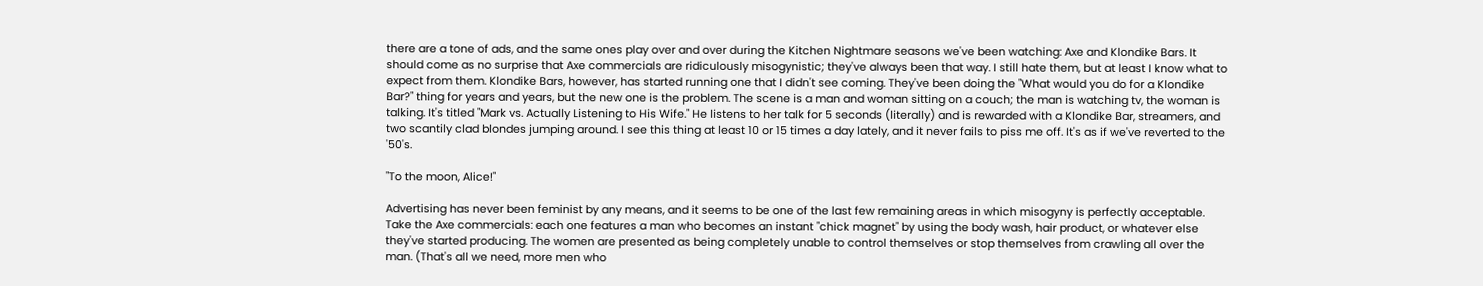there are a tone of ads, and the same ones play over and over during the Kitchen Nightmare seasons we've been watching: Axe and Klondike Bars. It should come as no surprise that Axe commercials are ridiculously misogynistic; they've always been that way. I still hate them, but at least I know what to expect from them. Klondike Bars, however, has started running one that I didn't see coming. They've been doing the "What would you do for a Klondike Bar?" thing for years and years, but the new one is the problem. The scene is a man and woman sitting on a couch; the man is watching tv, the woman is talking. It's titled "Mark vs. Actually Listening to His Wife." He listens to her talk for 5 seconds (literally) and is rewarded with a Klondike Bar, streamers, and two scantily clad blondes jumping around. I see this thing at least 10 or 15 times a day lately, and it never fails to piss me off. It's as if we've reverted to the '50's.

"To the moon, Alice!"

Advertising has never been feminist by any means, and it seems to be one of the last few remaining areas in which misogyny is perfectly acceptable. Take the Axe commercials: each one features a man who becomes an instant "chick magnet" by using the body wash, hair product, or whatever else they've started producing. The women are presented as being completely unable to control themselves or stop themselves from crawling all over the man. (That's all we need, more men who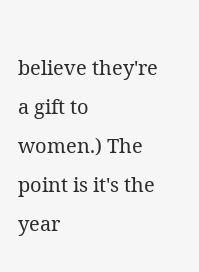believe they're a gift to women.) The point is it's the year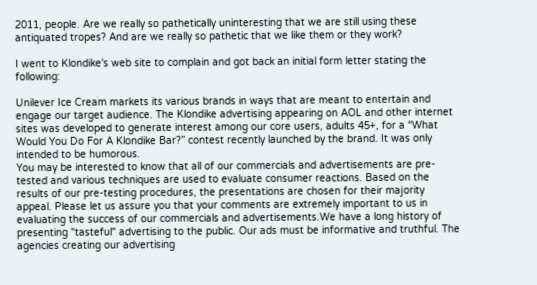2011, people. Are we really so pathetically uninteresting that we are still using these antiquated tropes? And are we really so pathetic that we like them or they work?

I went to Klondike's web site to complain and got back an initial form letter stating the following:

Unilever Ice Cream markets its various brands in ways that are meant to entertain and engage our target audience. The Klondike advertising appearing on AOL and other internet sites was developed to generate interest among our core users, adults 45+, for a “What Would You Do For A Klondike Bar?” contest recently launched by the brand. It was only intended to be humorous.
You may be interested to know that all of our commercials and advertisements are pre-tested and various techniques are used to evaluate consumer reactions. Based on the results of our pre-testing procedures, the presentations are chosen for their majority appeal. Please let us assure you that your comments are extremely important to us in evaluating the success of our commercials and advertisements.We have a long history of presenting "tasteful" advertising to the public. Our ads must be informative and truthful. The agencies creating our advertising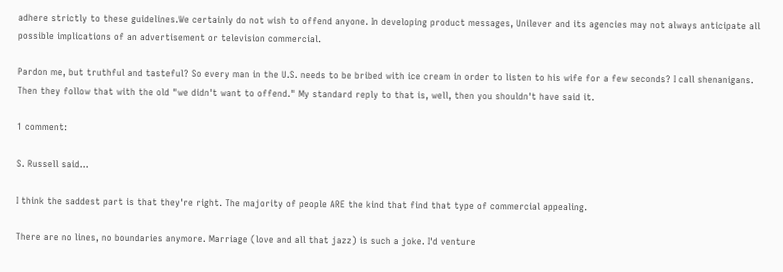adhere strictly to these guidelines.We certainly do not wish to offend anyone. In developing product messages, Unilever and its agencies may not always anticipate all possible implications of an advertisement or television commercial.

Pardon me, but truthful and tasteful? So every man in the U.S. needs to be bribed with ice cream in order to listen to his wife for a few seconds? I call shenanigans. Then they follow that with the old "we didn't want to offend." My standard reply to that is, well, then you shouldn't have said it.

1 comment:

S. Russell said...

I think the saddest part is that they're right. The majority of people ARE the kind that find that type of commercial appealing.

There are no lines, no boundaries anymore. Marriage (love and all that jazz) is such a joke. I'd venture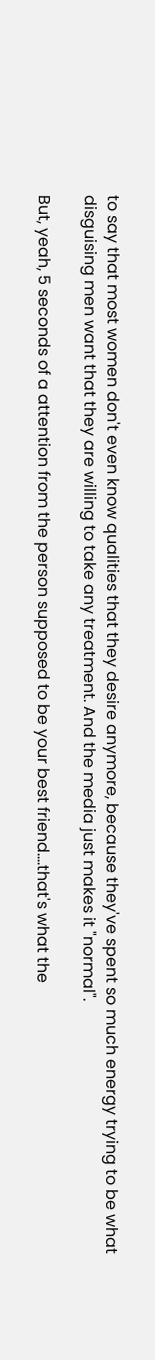to say that most women don't even know qualities that they desire anymore, because they've spent so much energy trying to be what disguising men want that they are willing to take any treatment. And the media just makes it "normal".

But, yeah, 5 seconds of a attention from the person supposed to be your best friend....that's what the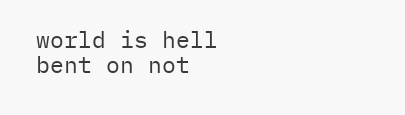world is hell bent on not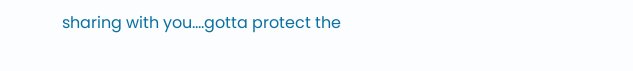sharing with you....gotta protect the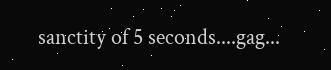sanctity of 5 seconds....gag...